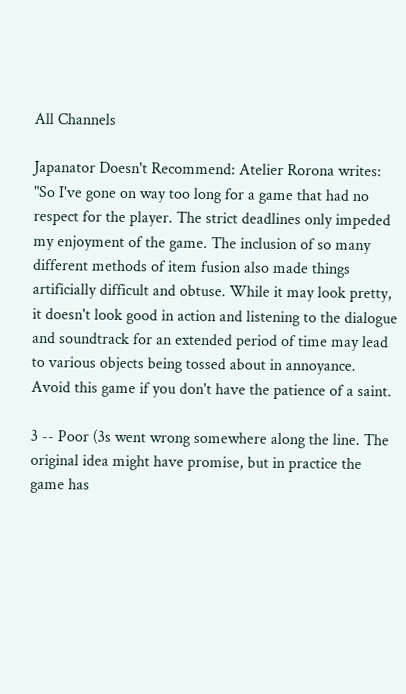All Channels

Japanator Doesn't Recommend: Atelier Rorona writes: "So I've gone on way too long for a game that had no respect for the player. The strict deadlines only impeded my enjoyment of the game. The inclusion of so many different methods of item fusion also made things artificially difficult and obtuse. While it may look pretty, it doesn't look good in action and listening to the dialogue and soundtrack for an extended period of time may lead to various objects being tossed about in annoyance. Avoid this game if you don't have the patience of a saint.

3 -- Poor (3s went wrong somewhere along the line. The original idea might have promise, but in practice the game has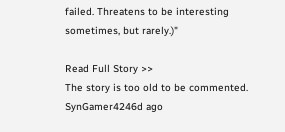failed. Threatens to be interesting sometimes, but rarely.)"

Read Full Story >>
The story is too old to be commented.
SynGamer4246d ago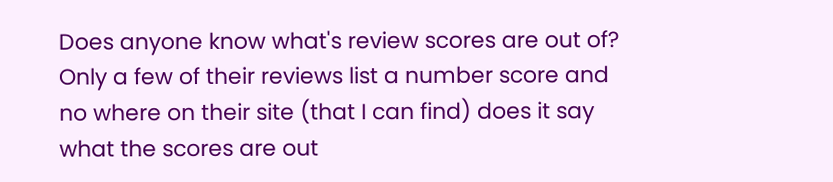Does anyone know what's review scores are out of? Only a few of their reviews list a number score and no where on their site (that I can find) does it say what the scores are out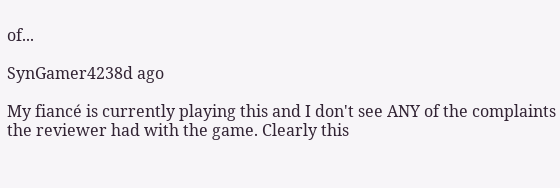of...

SynGamer4238d ago

My fiancé is currently playing this and I don't see ANY of the complaints the reviewer had with the game. Clearly this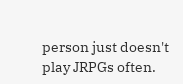person just doesn't play JRPGs often.